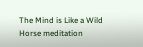The Mind is Like a Wild Horse meditation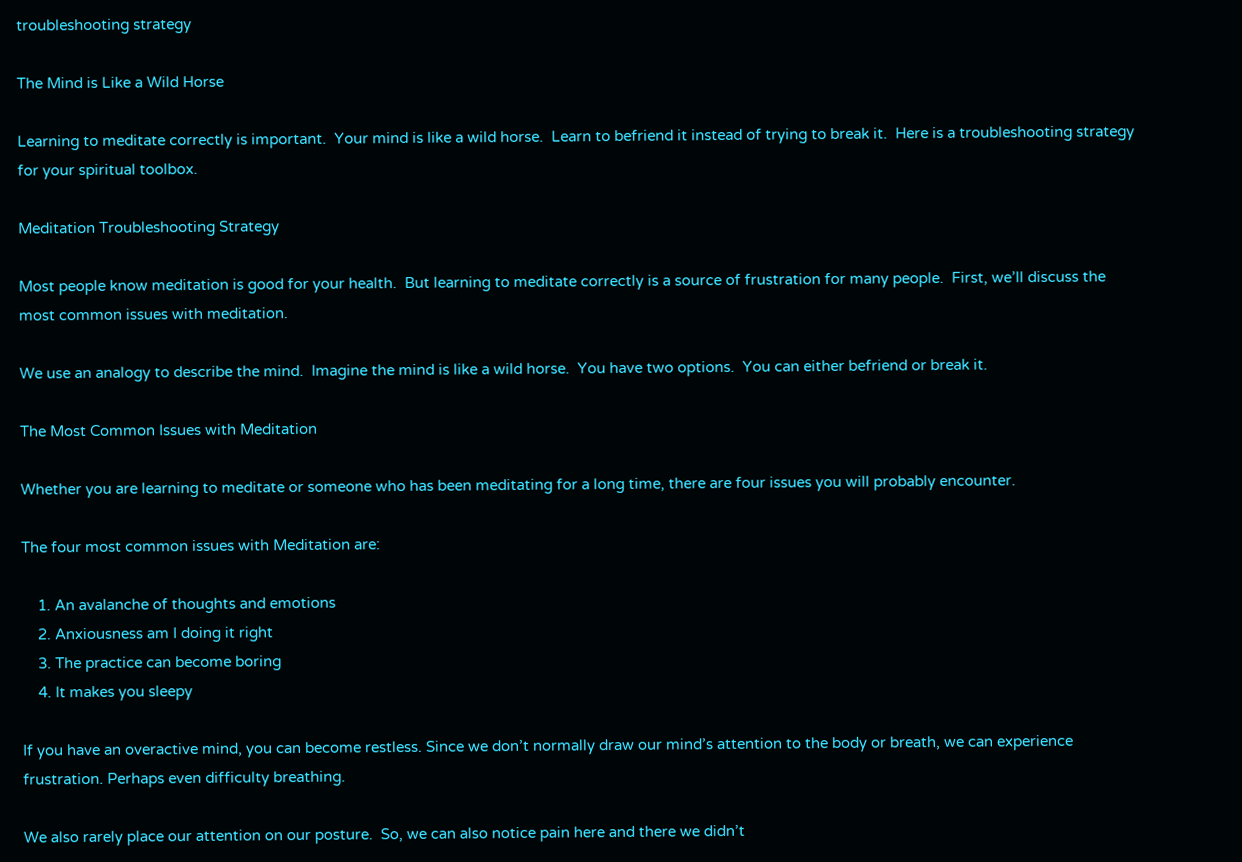troubleshooting strategy

The Mind is Like a Wild Horse

Learning to meditate correctly is important.  Your mind is like a wild horse.  Learn to befriend it instead of trying to break it.  Here is a troubleshooting strategy for your spiritual toolbox.

Meditation Troubleshooting Strategy

Most people know meditation is good for your health.  But learning to meditate correctly is a source of frustration for many people.  First, we’ll discuss the most common issues with meditation.

We use an analogy to describe the mind.  Imagine the mind is like a wild horse.  You have two options.  You can either befriend or break it.

The Most Common Issues with Meditation

Whether you are learning to meditate or someone who has been meditating for a long time, there are four issues you will probably encounter.

The four most common issues with Meditation are:

    1. An avalanche of thoughts and emotions
    2. Anxiousness am I doing it right
    3. The practice can become boring
    4. It makes you sleepy

If you have an overactive mind, you can become restless. Since we don’t normally draw our mind’s attention to the body or breath, we can experience frustration. Perhaps even difficulty breathing.

We also rarely place our attention on our posture.  So, we can also notice pain here and there we didn’t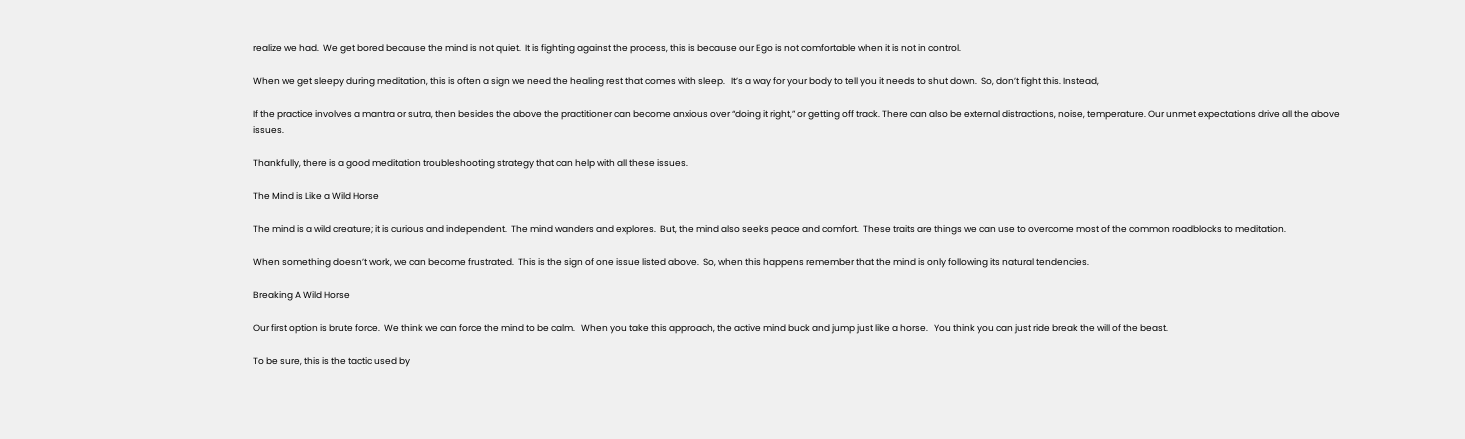realize we had.  We get bored because the mind is not quiet.  It is fighting against the process, this is because our Ego is not comfortable when it is not in control.

When we get sleepy during meditation, this is often a sign we need the healing rest that comes with sleep.   It’s a way for your body to tell you it needs to shut down.  So, don’t fight this. Instead,

If the practice involves a mantra or sutra, then besides the above the practitioner can become anxious over “doing it right,” or getting off track. There can also be external distractions, noise, temperature. Our unmet expectations drive all the above issues.

Thankfully, there is a good meditation troubleshooting strategy that can help with all these issues.

The Mind is Like a Wild Horse

The mind is a wild creature; it is curious and independent.  The mind wanders and explores.  But, the mind also seeks peace and comfort.  These traits are things we can use to overcome most of the common roadblocks to meditation.

When something doesn’t work, we can become frustrated.  This is the sign of one issue listed above.  So, when this happens remember that the mind is only following its natural tendencies.

Breaking A Wild Horse

Our first option is brute force.  We think we can force the mind to be calm.   When you take this approach, the active mind buck and jump just like a horse.   You think you can just ride break the will of the beast.

To be sure, this is the tactic used by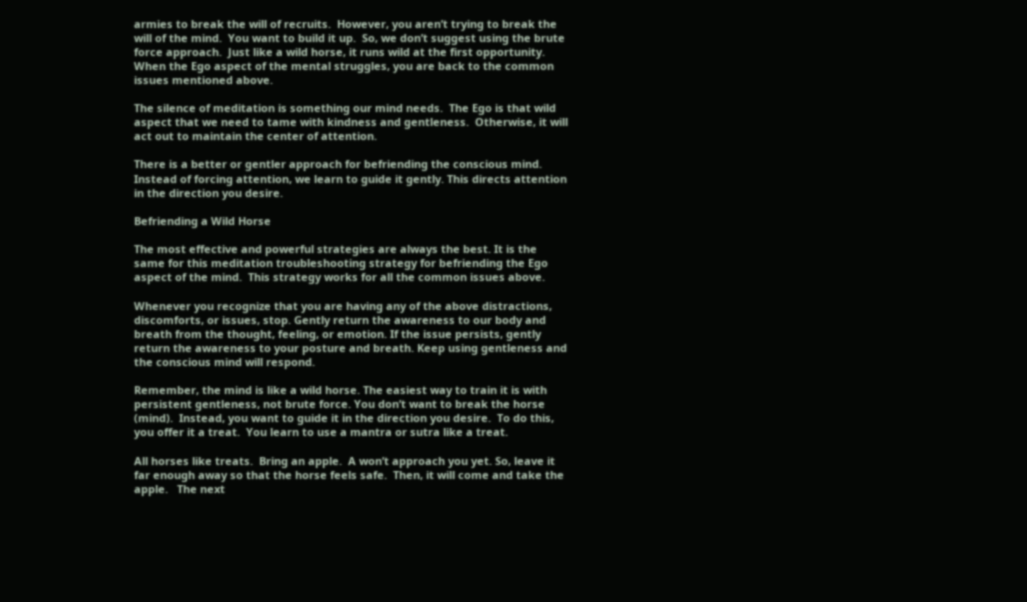armies to break the will of recruits.  However, you aren’t trying to break the will of the mind.  You want to build it up.  So, we don’t suggest using the brute force approach.  Just like a wild horse, it runs wild at the first opportunity.  When the Ego aspect of the mental struggles, you are back to the common issues mentioned above.

The silence of meditation is something our mind needs.  The Ego is that wild aspect that we need to tame with kindness and gentleness.  Otherwise, it will act out to maintain the center of attention.

There is a better or gentler approach for befriending the conscious mind. Instead of forcing attention, we learn to guide it gently. This directs attention in the direction you desire.

Befriending a Wild Horse

The most effective and powerful strategies are always the best. It is the same for this meditation troubleshooting strategy for befriending the Ego aspect of the mind.  This strategy works for all the common issues above.

Whenever you recognize that you are having any of the above distractions, discomforts, or issues, stop. Gently return the awareness to our body and breath from the thought, feeling, or emotion. If the issue persists, gently return the awareness to your posture and breath. Keep using gentleness and the conscious mind will respond.

Remember, the mind is like a wild horse. The easiest way to train it is with persistent gentleness, not brute force. You don’t want to break the horse (mind).  Instead, you want to guide it in the direction you desire.  To do this, you offer it a treat.  You learn to use a mantra or sutra like a treat.

All horses like treats.  Bring an apple.  A won’t approach you yet. So, leave it far enough away so that the horse feels safe.  Then, it will come and take the apple.   The next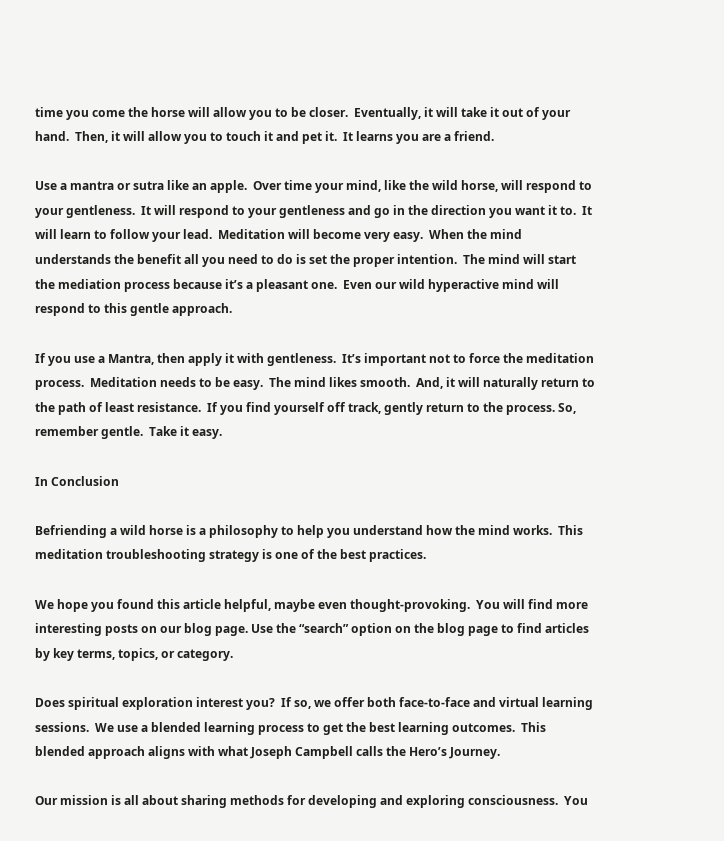time you come the horse will allow you to be closer.  Eventually, it will take it out of your hand.  Then, it will allow you to touch it and pet it.  It learns you are a friend.

Use a mantra or sutra like an apple.  Over time your mind, like the wild horse, will respond to your gentleness.  It will respond to your gentleness and go in the direction you want it to.  It will learn to follow your lead.  Meditation will become very easy.  When the mind understands the benefit all you need to do is set the proper intention.  The mind will start the mediation process because it’s a pleasant one.  Even our wild hyperactive mind will respond to this gentle approach.

If you use a Mantra, then apply it with gentleness.  It’s important not to force the meditation process.  Meditation needs to be easy.  The mind likes smooth.  And, it will naturally return to the path of least resistance.  If you find yourself off track, gently return to the process. So, remember gentle.  Take it easy.

In Conclusion

Befriending a wild horse is a philosophy to help you understand how the mind works.  This meditation troubleshooting strategy is one of the best practices.

We hope you found this article helpful, maybe even thought-provoking.  You will find more interesting posts on our blog page. Use the “search” option on the blog page to find articles by key terms, topics, or category.

Does spiritual exploration interest you?  If so, we offer both face-to-face and virtual learning sessions.  We use a blended learning process to get the best learning outcomes.  This blended approach aligns with what Joseph Campbell calls the Hero’s Journey.

Our mission is all about sharing methods for developing and exploring consciousness.  You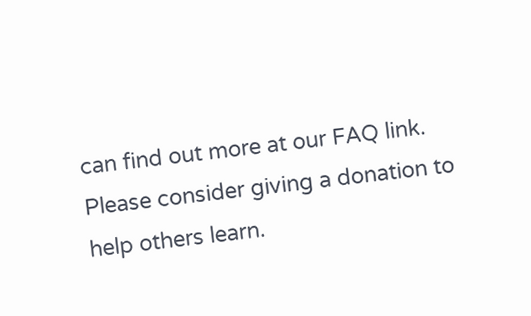can find out more at our FAQ link.  Please consider giving a donation to help others learn.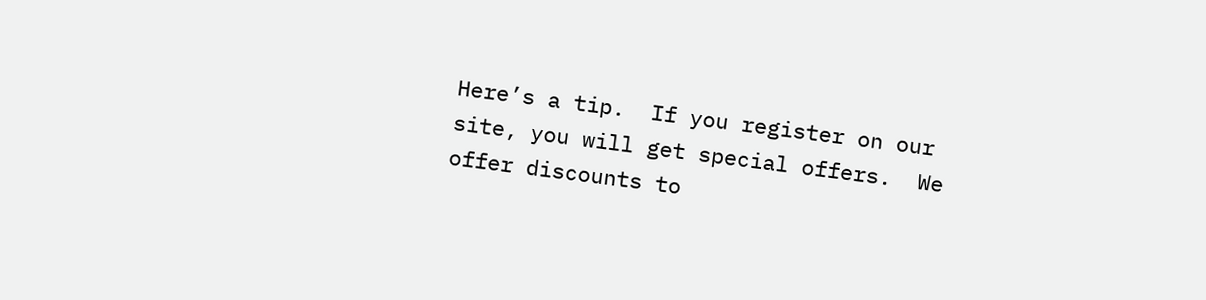Here’s a tip.  If you register on our site, you will get special offers.  We offer discounts to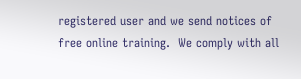registered user and we send notices of free online training.  We comply with all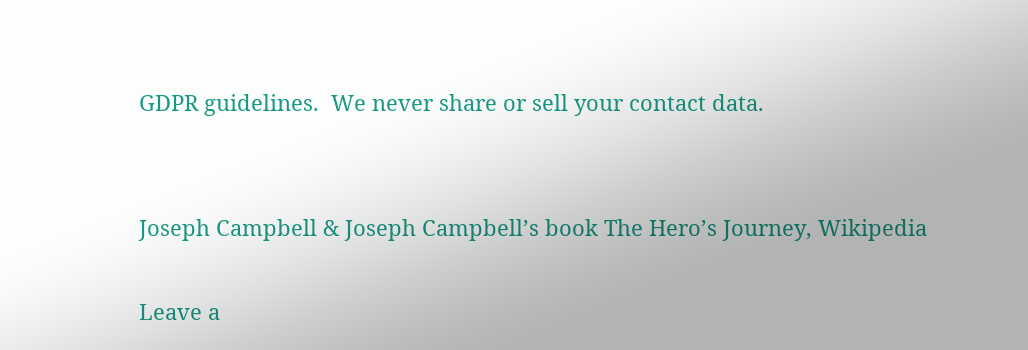GDPR guidelines.  We never share or sell your contact data.


Joseph Campbell & Joseph Campbell’s book The Hero’s Journey, Wikipedia

Leave a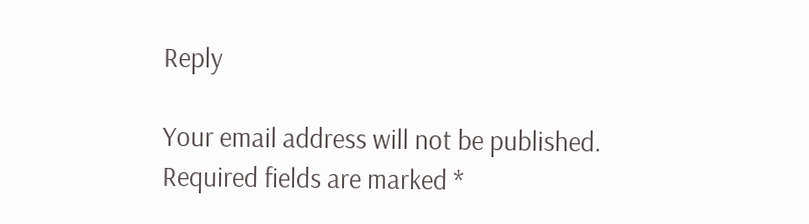Reply

Your email address will not be published. Required fields are marked *